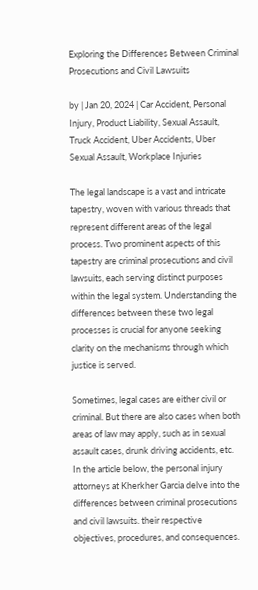Exploring the Differences Between Criminal Prosecutions and Civil Lawsuits

by | Jan 20, 2024 | Car Accident, Personal Injury, Product Liability, Sexual Assault, Truck Accident, Uber Accidents, Uber Sexual Assault, Workplace Injuries

The legal landscape is a vast and intricate tapestry, woven with various threads that represent different areas of the legal process. Two prominent aspects of this tapestry are criminal prosecutions and civil lawsuits, each serving distinct purposes within the legal system. Understanding the differences between these two legal processes is crucial for anyone seeking clarity on the mechanisms through which justice is served.

Sometimes, legal cases are either civil or criminal. But there are also cases when both areas of law may apply, such as in sexual assault cases, drunk driving accidents, etc. In the article below, the personal injury attorneys at Kherkher Garcia delve into the differences between criminal prosecutions and civil lawsuits. their respective objectives, procedures, and consequences.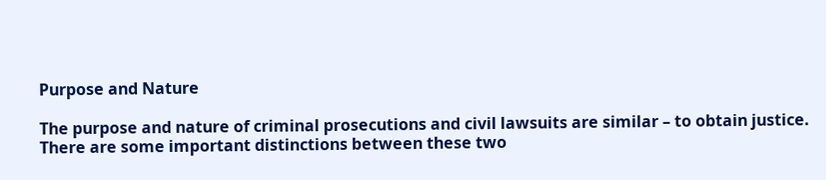Purpose and Nature

The purpose and nature of criminal prosecutions and civil lawsuits are similar – to obtain justice. There are some important distinctions between these two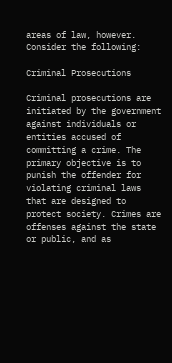areas of law, however. Consider the following:

Criminal Prosecutions

Criminal prosecutions are initiated by the government against individuals or entities accused of committing a crime. The primary objective is to punish the offender for violating criminal laws that are designed to protect society. Crimes are offenses against the state or public, and as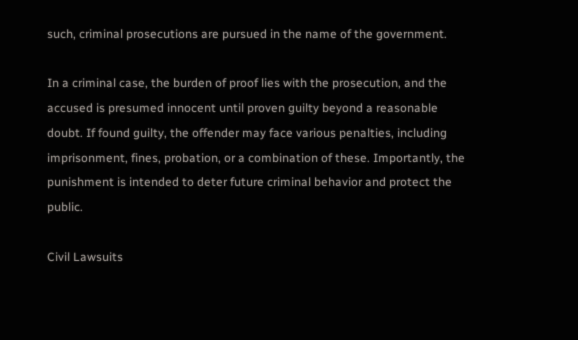such, criminal prosecutions are pursued in the name of the government.

In a criminal case, the burden of proof lies with the prosecution, and the accused is presumed innocent until proven guilty beyond a reasonable doubt. If found guilty, the offender may face various penalties, including imprisonment, fines, probation, or a combination of these. Importantly, the punishment is intended to deter future criminal behavior and protect the public.

Civil Lawsuits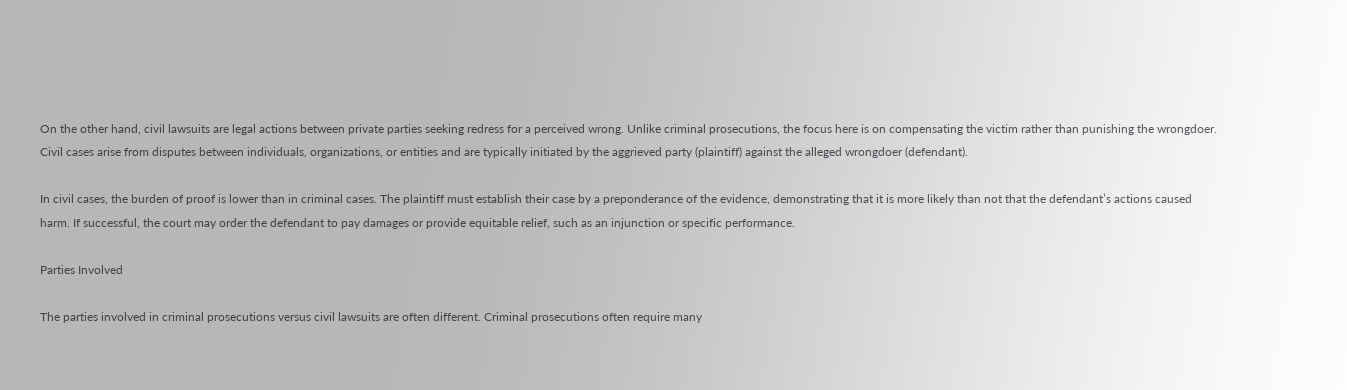On the other hand, civil lawsuits are legal actions between private parties seeking redress for a perceived wrong. Unlike criminal prosecutions, the focus here is on compensating the victim rather than punishing the wrongdoer. Civil cases arise from disputes between individuals, organizations, or entities and are typically initiated by the aggrieved party (plaintiff) against the alleged wrongdoer (defendant).

In civil cases, the burden of proof is lower than in criminal cases. The plaintiff must establish their case by a preponderance of the evidence, demonstrating that it is more likely than not that the defendant’s actions caused harm. If successful, the court may order the defendant to pay damages or provide equitable relief, such as an injunction or specific performance.

Parties Involved

The parties involved in criminal prosecutions versus civil lawsuits are often different. Criminal prosecutions often require many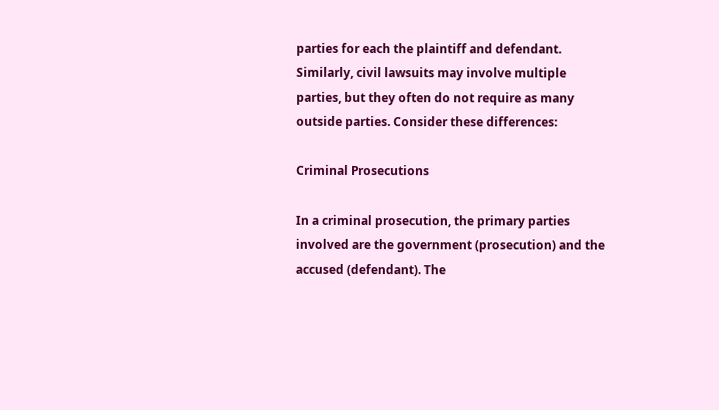parties for each the plaintiff and defendant. Similarly, civil lawsuits may involve multiple parties, but they often do not require as many outside parties. Consider these differences:

Criminal Prosecutions

In a criminal prosecution, the primary parties involved are the government (prosecution) and the accused (defendant). The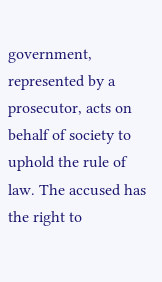government, represented by a prosecutor, acts on behalf of society to uphold the rule of law. The accused has the right to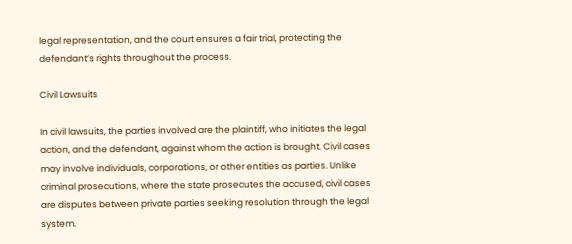legal representation, and the court ensures a fair trial, protecting the defendant’s rights throughout the process.

Civil Lawsuits

In civil lawsuits, the parties involved are the plaintiff, who initiates the legal action, and the defendant, against whom the action is brought. Civil cases may involve individuals, corporations, or other entities as parties. Unlike criminal prosecutions, where the state prosecutes the accused, civil cases are disputes between private parties seeking resolution through the legal system.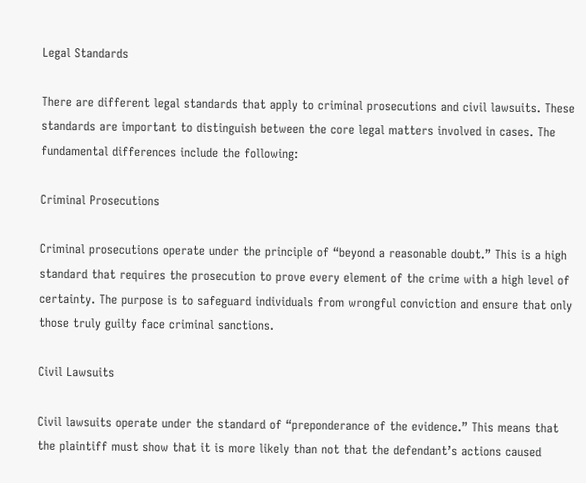Legal Standards

There are different legal standards that apply to criminal prosecutions and civil lawsuits. These standards are important to distinguish between the core legal matters involved in cases. The fundamental differences include the following:

Criminal Prosecutions

Criminal prosecutions operate under the principle of “beyond a reasonable doubt.” This is a high standard that requires the prosecution to prove every element of the crime with a high level of certainty. The purpose is to safeguard individuals from wrongful conviction and ensure that only those truly guilty face criminal sanctions.

Civil Lawsuits

Civil lawsuits operate under the standard of “preponderance of the evidence.” This means that the plaintiff must show that it is more likely than not that the defendant’s actions caused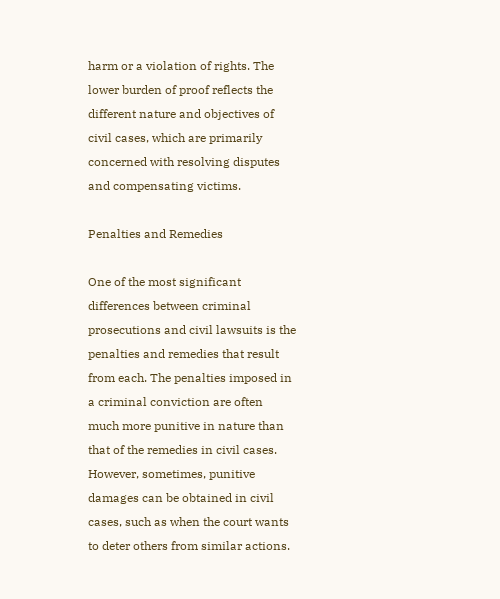harm or a violation of rights. The lower burden of proof reflects the different nature and objectives of civil cases, which are primarily concerned with resolving disputes and compensating victims.

Penalties and Remedies

One of the most significant differences between criminal prosecutions and civil lawsuits is the penalties and remedies that result from each. The penalties imposed in a criminal conviction are often much more punitive in nature than that of the remedies in civil cases. However, sometimes, punitive damages can be obtained in civil cases, such as when the court wants to deter others from similar actions.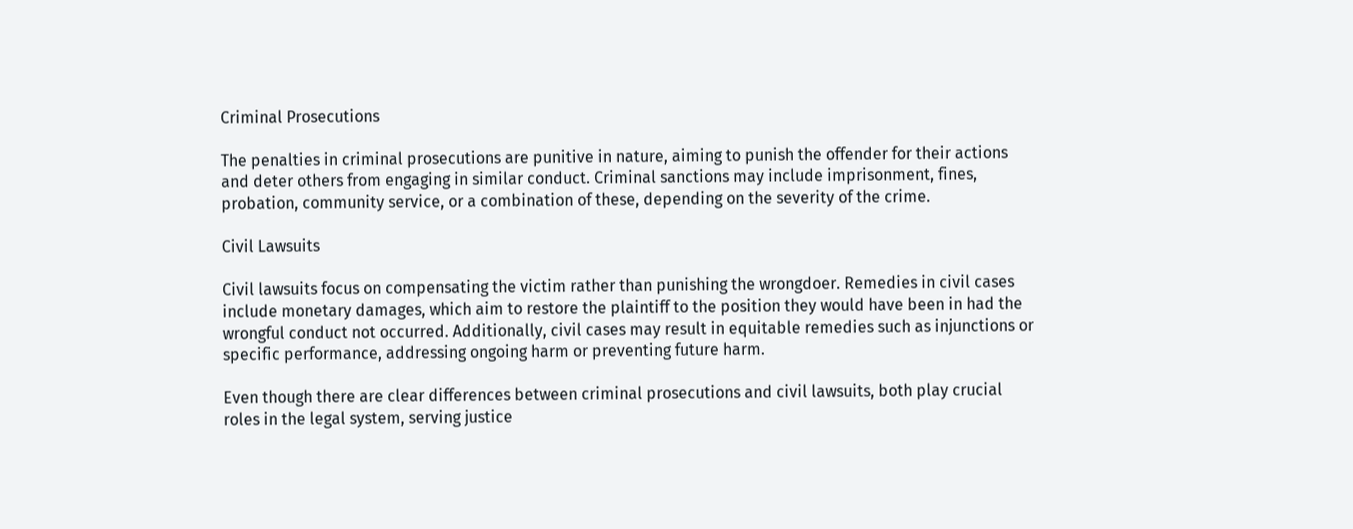Criminal Prosecutions

The penalties in criminal prosecutions are punitive in nature, aiming to punish the offender for their actions and deter others from engaging in similar conduct. Criminal sanctions may include imprisonment, fines, probation, community service, or a combination of these, depending on the severity of the crime.

Civil Lawsuits

Civil lawsuits focus on compensating the victim rather than punishing the wrongdoer. Remedies in civil cases include monetary damages, which aim to restore the plaintiff to the position they would have been in had the wrongful conduct not occurred. Additionally, civil cases may result in equitable remedies such as injunctions or specific performance, addressing ongoing harm or preventing future harm.

Even though there are clear differences between criminal prosecutions and civil lawsuits, both play crucial roles in the legal system, serving justice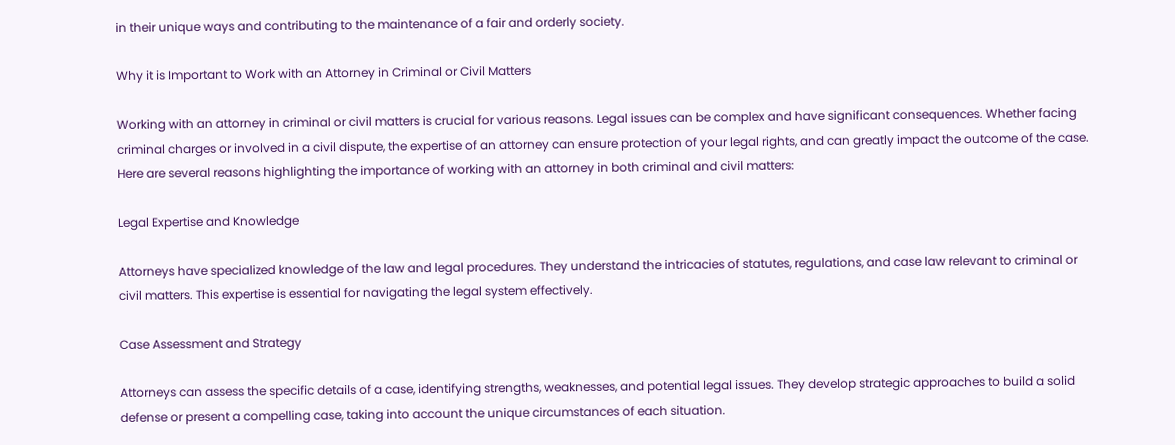in their unique ways and contributing to the maintenance of a fair and orderly society.

Why it is Important to Work with an Attorney in Criminal or Civil Matters

Working with an attorney in criminal or civil matters is crucial for various reasons. Legal issues can be complex and have significant consequences. Whether facing criminal charges or involved in a civil dispute, the expertise of an attorney can ensure protection of your legal rights, and can greatly impact the outcome of the case. Here are several reasons highlighting the importance of working with an attorney in both criminal and civil matters:

Legal Expertise and Knowledge

Attorneys have specialized knowledge of the law and legal procedures. They understand the intricacies of statutes, regulations, and case law relevant to criminal or civil matters. This expertise is essential for navigating the legal system effectively.

Case Assessment and Strategy

Attorneys can assess the specific details of a case, identifying strengths, weaknesses, and potential legal issues. They develop strategic approaches to build a solid defense or present a compelling case, taking into account the unique circumstances of each situation.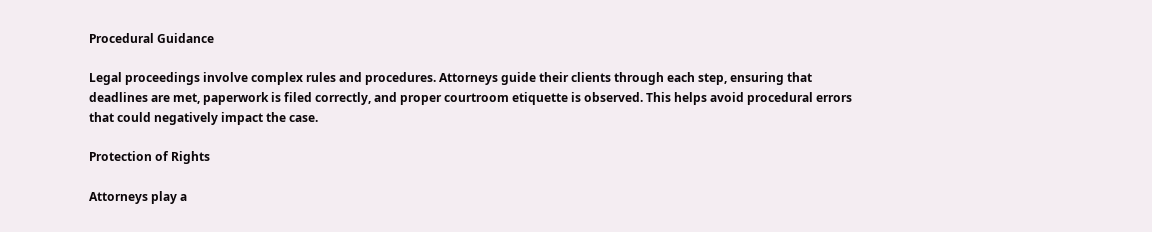Procedural Guidance

Legal proceedings involve complex rules and procedures. Attorneys guide their clients through each step, ensuring that deadlines are met, paperwork is filed correctly, and proper courtroom etiquette is observed. This helps avoid procedural errors that could negatively impact the case.

Protection of Rights

Attorneys play a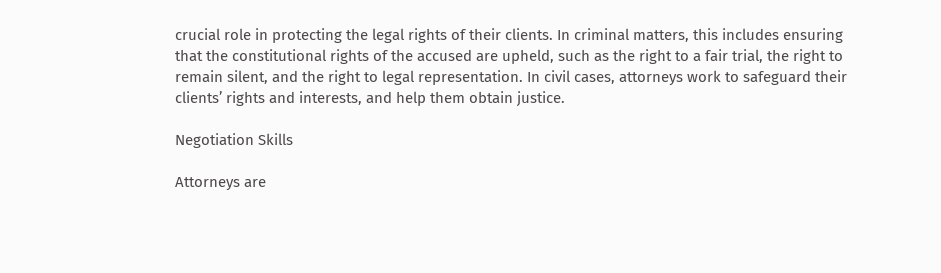crucial role in protecting the legal rights of their clients. In criminal matters, this includes ensuring that the constitutional rights of the accused are upheld, such as the right to a fair trial, the right to remain silent, and the right to legal representation. In civil cases, attorneys work to safeguard their clients’ rights and interests, and help them obtain justice.

Negotiation Skills

Attorneys are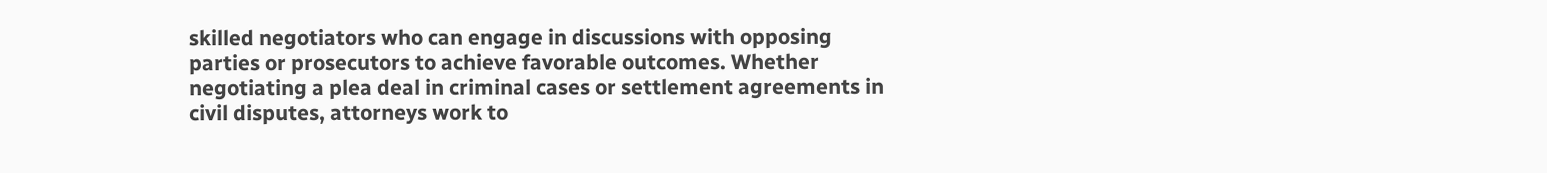skilled negotiators who can engage in discussions with opposing parties or prosecutors to achieve favorable outcomes. Whether negotiating a plea deal in criminal cases or settlement agreements in civil disputes, attorneys work to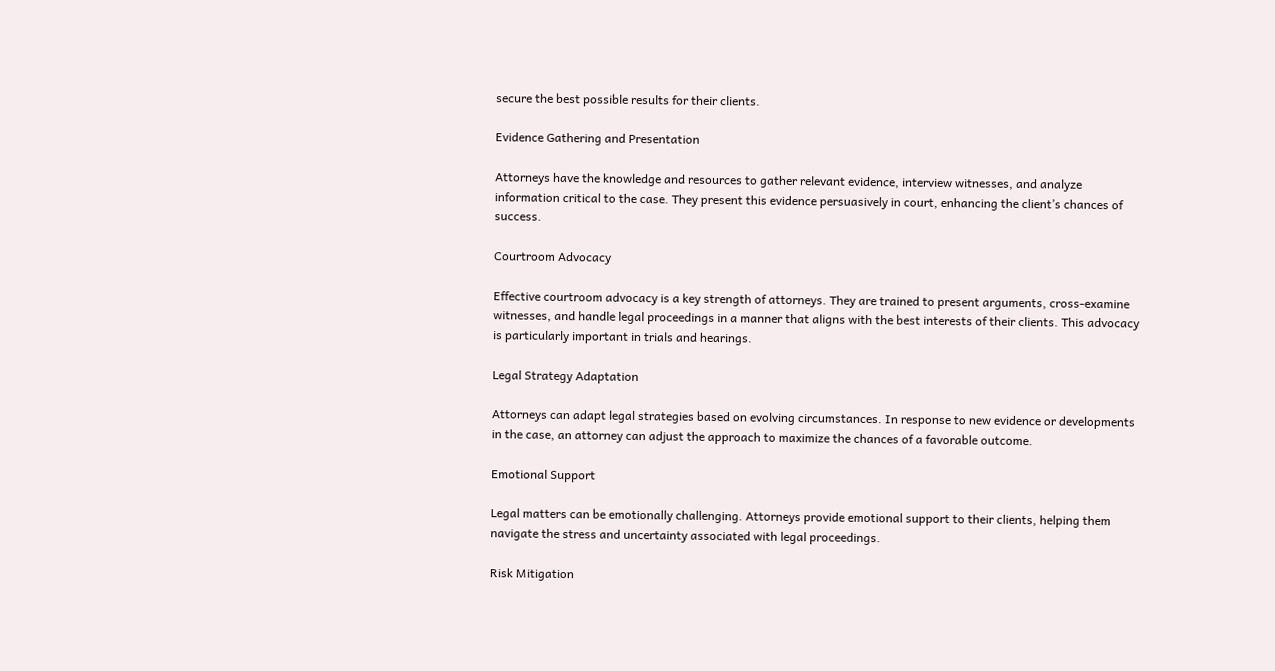secure the best possible results for their clients.

Evidence Gathering and Presentation

Attorneys have the knowledge and resources to gather relevant evidence, interview witnesses, and analyze information critical to the case. They present this evidence persuasively in court, enhancing the client’s chances of success.

Courtroom Advocacy

Effective courtroom advocacy is a key strength of attorneys. They are trained to present arguments, cross-examine witnesses, and handle legal proceedings in a manner that aligns with the best interests of their clients. This advocacy is particularly important in trials and hearings.

Legal Strategy Adaptation

Attorneys can adapt legal strategies based on evolving circumstances. In response to new evidence or developments in the case, an attorney can adjust the approach to maximize the chances of a favorable outcome.

Emotional Support

Legal matters can be emotionally challenging. Attorneys provide emotional support to their clients, helping them navigate the stress and uncertainty associated with legal proceedings.

Risk Mitigation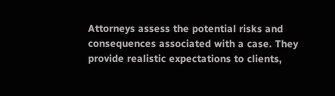Attorneys assess the potential risks and consequences associated with a case. They provide realistic expectations to clients,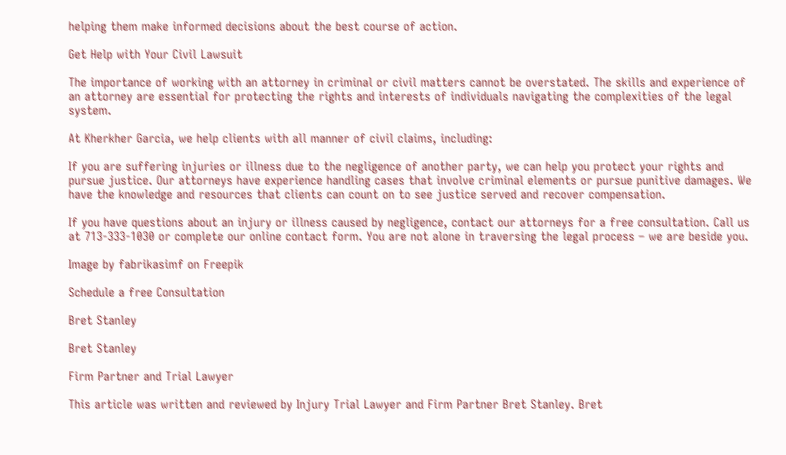helping them make informed decisions about the best course of action.

Get Help with Your Civil Lawsuit

The importance of working with an attorney in criminal or civil matters cannot be overstated. The skills and experience of an attorney are essential for protecting the rights and interests of individuals navigating the complexities of the legal system.

At Kherkher Garcia, we help clients with all manner of civil claims, including:

If you are suffering injuries or illness due to the negligence of another party, we can help you protect your rights and pursue justice. Our attorneys have experience handling cases that involve criminal elements or pursue punitive damages. We have the knowledge and resources that clients can count on to see justice served and recover compensation.

If you have questions about an injury or illness caused by negligence, contact our attorneys for a free consultation. Call us at 713-333-1030 or complete our online contact form. You are not alone in traversing the legal process – we are beside you.

Image by fabrikasimf on Freepik

Schedule a free Consultation

Bret Stanley

Bret Stanley

Firm Partner and Trial Lawyer

This article was written and reviewed by Injury Trial Lawyer and Firm Partner Bret Stanley. Bret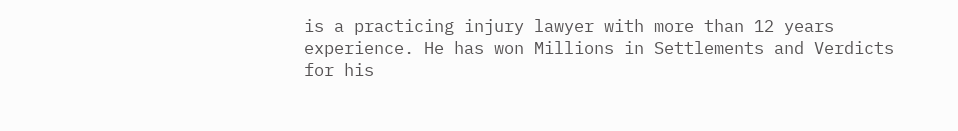is a practicing injury lawyer with more than 12 years experience. He has won Millions in Settlements and Verdicts for his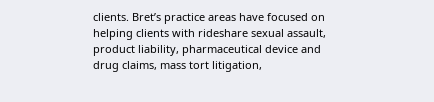clients. Bret’s practice areas have focused on helping clients with rideshare sexual assault, product liability, pharmaceutical device and drug claims, mass tort litigation,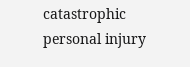catastrophic personal injury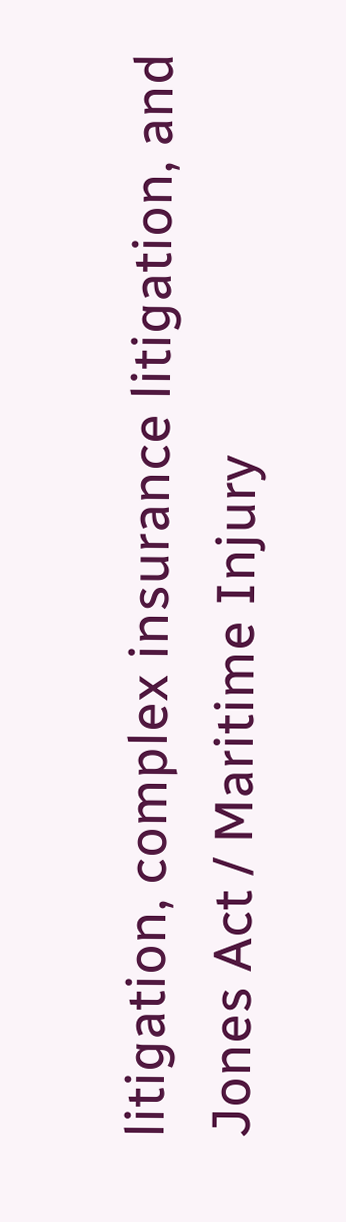litigation, complex insurance litigation, and Jones Act / Maritime Injury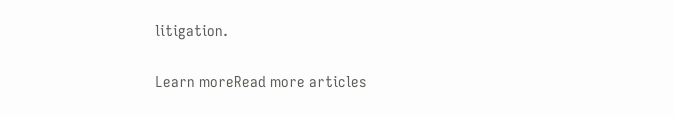litigation.

Learn moreRead more articles